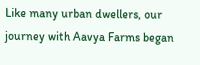Like many urban dwellers, our journey with Aavya Farms began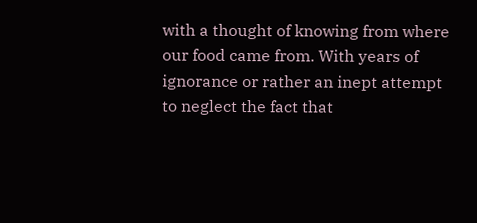with a thought of knowing from where our food came from. With years of ignorance or rather an inept attempt to neglect the fact that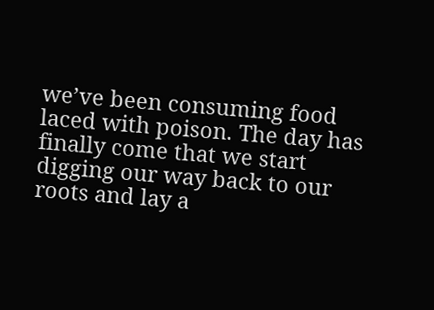we’ve been consuming food laced with poison. The day has finally come that we start digging our way back to our roots and lay a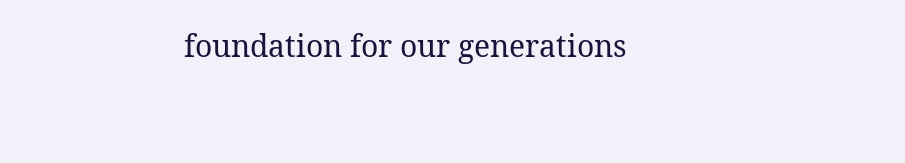foundation for our generations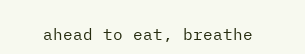ahead to eat, breathe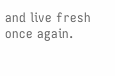and live fresh once again.